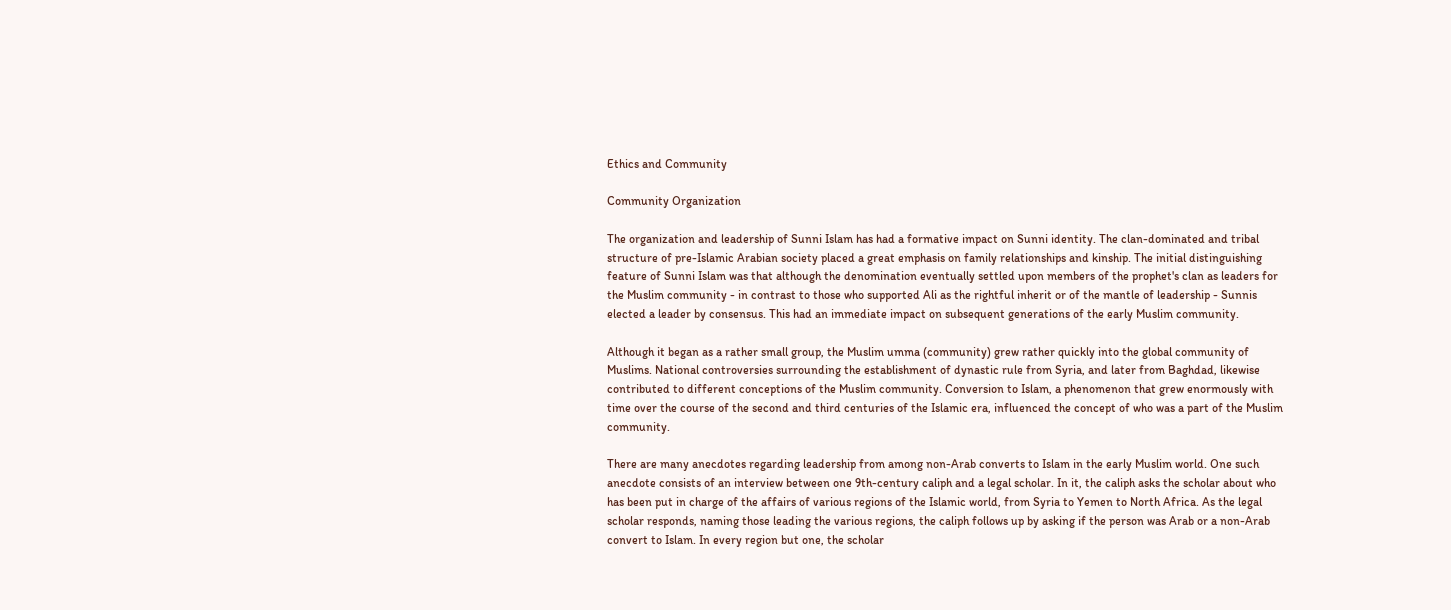Ethics and Community

Community Organization

The organization and leadership of Sunni Islam has had a formative impact on Sunni identity. The clan-dominated and tribal structure of pre-Islamic Arabian society placed a great emphasis on family relationships and kinship. The initial distinguishing feature of Sunni Islam was that although the denomination eventually settled upon members of the prophet's clan as leaders for the Muslim community - in contrast to those who supported Ali as the rightful inherit or of the mantle of leadership - Sunnis elected a leader by consensus. This had an immediate impact on subsequent generations of the early Muslim community.

Although it began as a rather small group, the Muslim umma (community) grew rather quickly into the global community of Muslims. National controversies surrounding the establishment of dynastic rule from Syria, and later from Baghdad, likewise contributed to different conceptions of the Muslim community. Conversion to Islam, a phenomenon that grew enormously with time over the course of the second and third centuries of the Islamic era, influenced the concept of who was a part of the Muslim community.

There are many anecdotes regarding leadership from among non-Arab converts to Islam in the early Muslim world. One such anecdote consists of an interview between one 9th-century caliph and a legal scholar. In it, the caliph asks the scholar about who has been put in charge of the affairs of various regions of the Islamic world, from Syria to Yemen to North Africa. As the legal scholar responds, naming those leading the various regions, the caliph follows up by asking if the person was Arab or a non-Arab convert to Islam. In every region but one, the scholar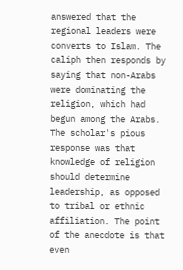answered that the regional leaders were converts to Islam. The caliph then responds by saying that non-Arabs were dominating the religion, which had begun among the Arabs. The scholar's pious response was that knowledge of religion should determine leadership, as opposed to tribal or ethnic affiliation. The point of the anecdote is that even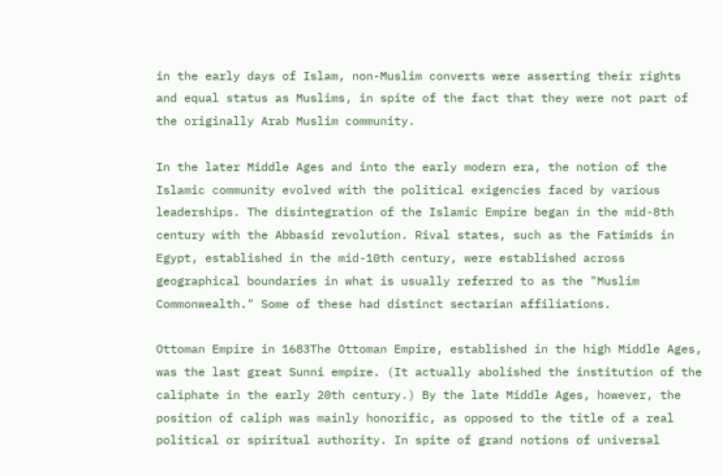in the early days of Islam, non-Muslim converts were asserting their rights and equal status as Muslims, in spite of the fact that they were not part of the originally Arab Muslim community.

In the later Middle Ages and into the early modern era, the notion of the Islamic community evolved with the political exigencies faced by various leaderships. The disintegration of the Islamic Empire began in the mid-8th century with the Abbasid revolution. Rival states, such as the Fatimids in Egypt, established in the mid-10th century, were established across geographical boundaries in what is usually referred to as the "Muslim Commonwealth." Some of these had distinct sectarian affiliations.

Ottoman Empire in 1683The Ottoman Empire, established in the high Middle Ages, was the last great Sunni empire. (It actually abolished the institution of the caliphate in the early 20th century.) By the late Middle Ages, however, the position of caliph was mainly honorific, as opposed to the title of a real political or spiritual authority. In spite of grand notions of universal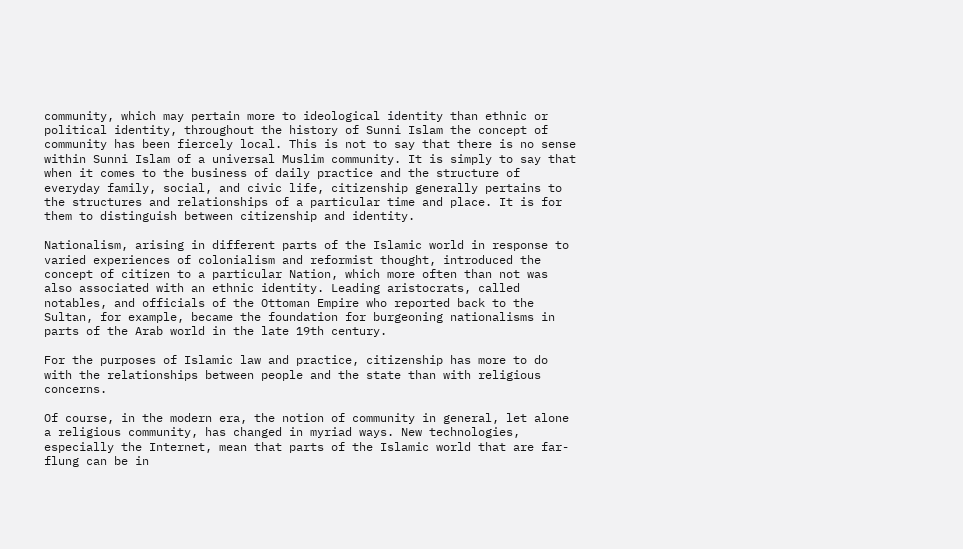community, which may pertain more to ideological identity than ethnic or political identity, throughout the history of Sunni Islam the concept of community has been fiercely local. This is not to say that there is no sense within Sunni Islam of a universal Muslim community. It is simply to say that when it comes to the business of daily practice and the structure of everyday family, social, and civic life, citizenship generally pertains to the structures and relationships of a particular time and place. It is for them to distinguish between citizenship and identity.

Nationalism, arising in different parts of the Islamic world in response to varied experiences of colonialism and reformist thought, introduced the concept of citizen to a particular Nation, which more often than not was also associated with an ethnic identity. Leading aristocrats, called notables, and officials of the Ottoman Empire who reported back to the Sultan, for example, became the foundation for burgeoning nationalisms in parts of the Arab world in the late 19th century.

For the purposes of Islamic law and practice, citizenship has more to do with the relationships between people and the state than with religious concerns.

Of course, in the modern era, the notion of community in general, let alone a religious community, has changed in myriad ways. New technologies, especially the Internet, mean that parts of the Islamic world that are far-flung can be in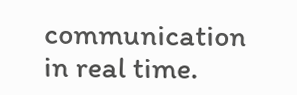communication in real time.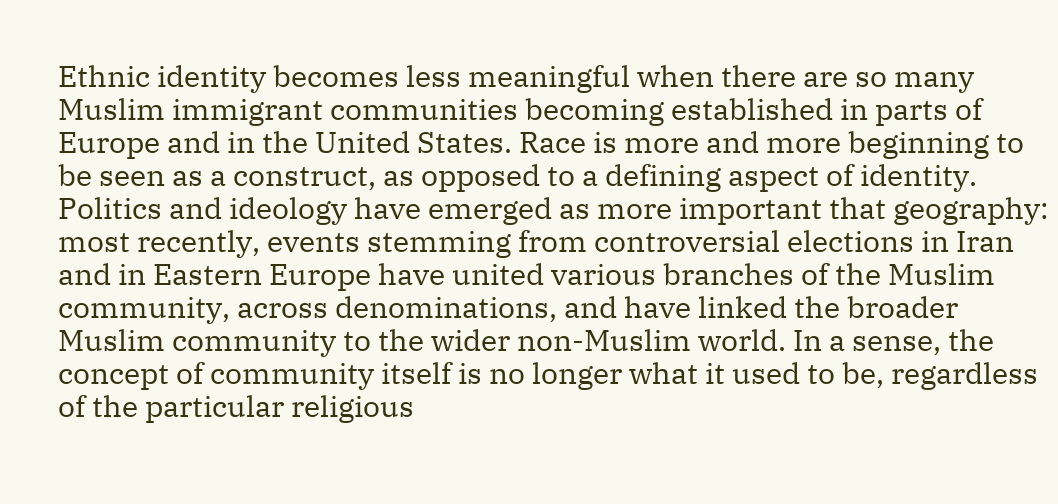Ethnic identity becomes less meaningful when there are so many Muslim immigrant communities becoming established in parts of Europe and in the United States. Race is more and more beginning to be seen as a construct, as opposed to a defining aspect of identity. Politics and ideology have emerged as more important that geography: most recently, events stemming from controversial elections in Iran and in Eastern Europe have united various branches of the Muslim community, across denominations, and have linked the broader Muslim community to the wider non-Muslim world. In a sense, the concept of community itself is no longer what it used to be, regardless of the particular religious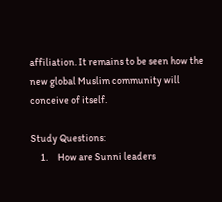affiliation. It remains to be seen how the new global Muslim community will conceive of itself.

Study Questions:
     1.     How are Sunni leaders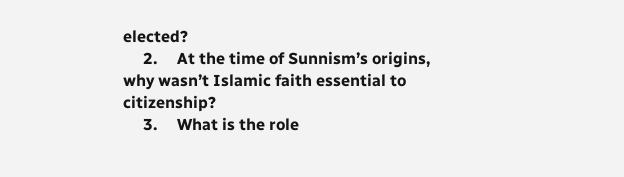elected?
     2.     At the time of Sunnism’s origins, why wasn’t Islamic faith essential to citizenship?
     3.     What is the role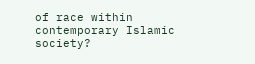of race within contemporary Islamic society?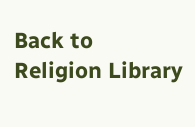Back to Religion Library